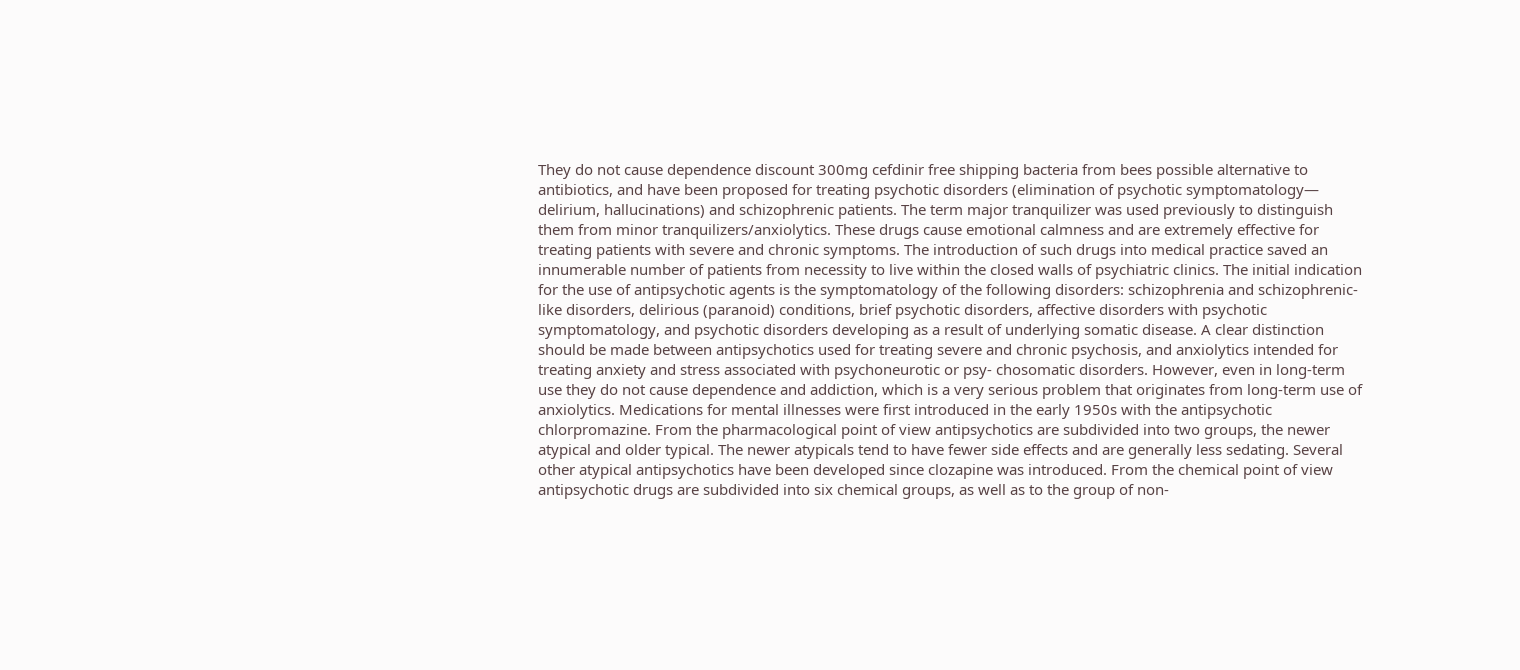They do not cause dependence discount 300mg cefdinir free shipping bacteria from bees possible alternative to antibiotics, and have been proposed for treating psychotic disorders (elimination of psychotic symptomatology— delirium, hallucinations) and schizophrenic patients. The term major tranquilizer was used previously to distinguish them from minor tranquilizers/anxiolytics. These drugs cause emotional calmness and are extremely effective for treating patients with severe and chronic symptoms. The introduction of such drugs into medical practice saved an innumerable number of patients from necessity to live within the closed walls of psychiatric clinics. The initial indication for the use of antipsychotic agents is the symptomatology of the following disorders: schizophrenia and schizophrenic-like disorders, delirious (paranoid) conditions, brief psychotic disorders, affective disorders with psychotic symptomatology, and psychotic disorders developing as a result of underlying somatic disease. A clear distinction should be made between antipsychotics used for treating severe and chronic psychosis, and anxiolytics intended for treating anxiety and stress associated with psychoneurotic or psy- chosomatic disorders. However, even in long-term use they do not cause dependence and addiction, which is a very serious problem that originates from long-term use of anxiolytics. Medications for mental illnesses were first introduced in the early 1950s with the antipsychotic chlorpromazine. From the pharmacological point of view antipsychotics are subdivided into two groups, the newer atypical and older typical. The newer atypicals tend to have fewer side effects and are generally less sedating. Several other atypical antipsychotics have been developed since clozapine was introduced. From the chemical point of view antipsychotic drugs are subdivided into six chemical groups, as well as to the group of non-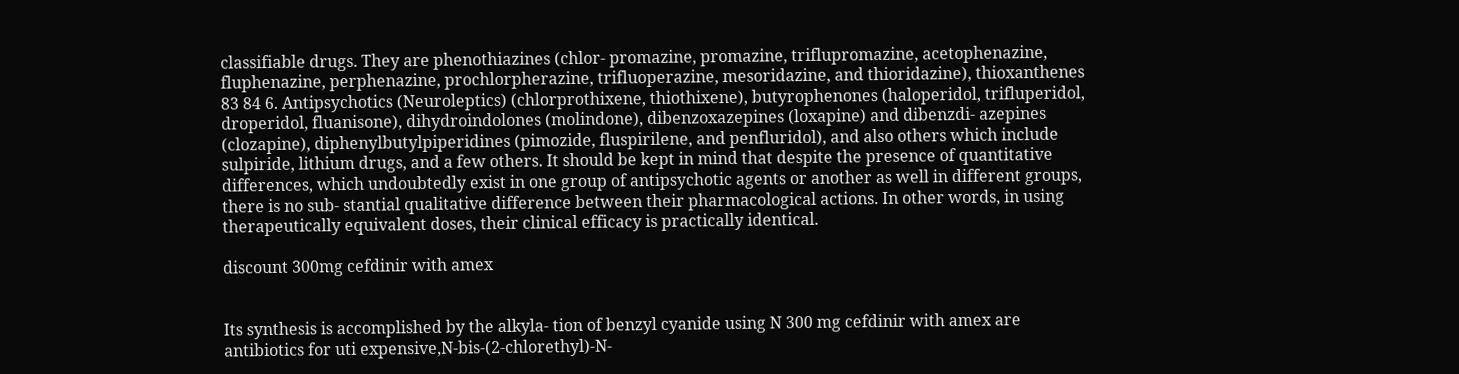classifiable drugs. They are phenothiazines (chlor- promazine, promazine, triflupromazine, acetophenazine, fluphenazine, perphenazine, prochlorpherazine, trifluoperazine, mesoridazine, and thioridazine), thioxanthenes 83 84 6. Antipsychotics (Neuroleptics) (chlorprothixene, thiothixene), butyrophenones (haloperidol, trifluperidol, droperidol, fluanisone), dihydroindolones (molindone), dibenzoxazepines (loxapine) and dibenzdi- azepines (clozapine), diphenylbutylpiperidines (pimozide, fluspirilene, and penfluridol), and also others which include sulpiride, lithium drugs, and a few others. It should be kept in mind that despite the presence of quantitative differences, which undoubtedly exist in one group of antipsychotic agents or another as well in different groups, there is no sub- stantial qualitative difference between their pharmacological actions. In other words, in using therapeutically equivalent doses, their clinical efficacy is practically identical.

discount 300mg cefdinir with amex


Its synthesis is accomplished by the alkyla- tion of benzyl cyanide using N 300 mg cefdinir with amex are antibiotics for uti expensive,N-bis-(2-chlorethyl)-N-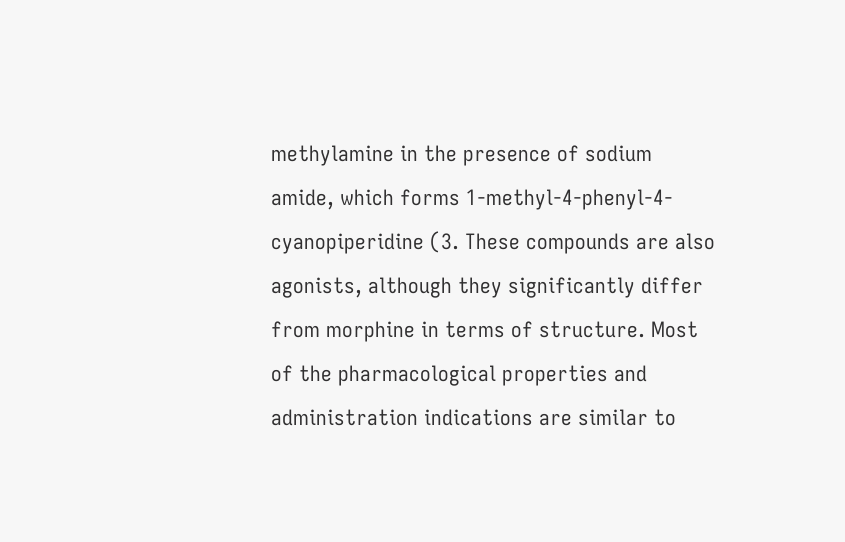methylamine in the presence of sodium amide, which forms 1-methyl-4-phenyl-4-cyanopiperidine (3. These compounds are also agonists, although they significantly differ from morphine in terms of structure. Most of the pharmacological properties and administration indications are similar to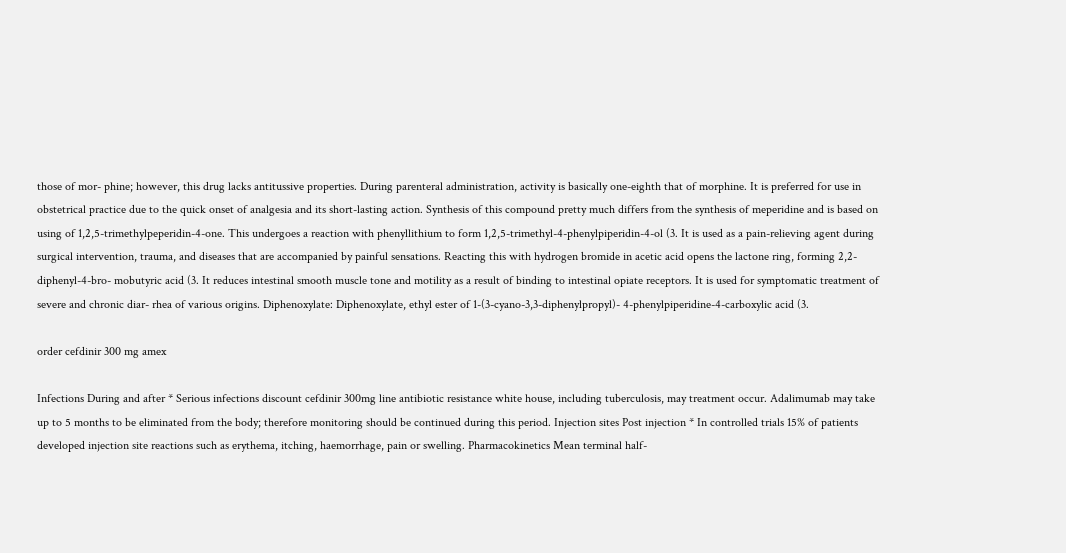those of mor- phine; however, this drug lacks antitussive properties. During parenteral administration, activity is basically one-eighth that of morphine. It is preferred for use in obstetrical practice due to the quick onset of analgesia and its short-lasting action. Synthesis of this compound pretty much differs from the synthesis of meperidine and is based on using of 1,2,5-trimethylpeperidin-4-one. This undergoes a reaction with phenyllithium to form 1,2,5-trimethyl-4-phenylpiperidin-4-ol (3. It is used as a pain-relieving agent during surgical intervention, trauma, and diseases that are accompanied by painful sensations. Reacting this with hydrogen bromide in acetic acid opens the lactone ring, forming 2,2-diphenyl-4-bro- mobutyric acid (3. It reduces intestinal smooth muscle tone and motility as a result of binding to intestinal opiate receptors. It is used for symptomatic treatment of severe and chronic diar- rhea of various origins. Diphenoxylate: Diphenoxylate, ethyl ester of 1-(3-cyano-3,3-diphenylpropyl)- 4-phenylpiperidine-4-carboxylic acid (3.

order cefdinir 300 mg amex

Infections During and after * Serious infections discount cefdinir 300mg line antibiotic resistance white house, including tuberculosis, may treatment occur. Adalimumab may take up to 5 months to be eliminated from the body; therefore monitoring should be continued during this period. Injection sites Post injection * In controlled trials 15% of patients developed injection site reactions such as erythema, itching, haemorrhage, pain or swelling. Pharmacokinetics Mean terminal half-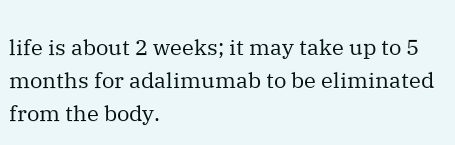life is about 2 weeks; it may take up to 5 months for adalimumab to be eliminated from the body.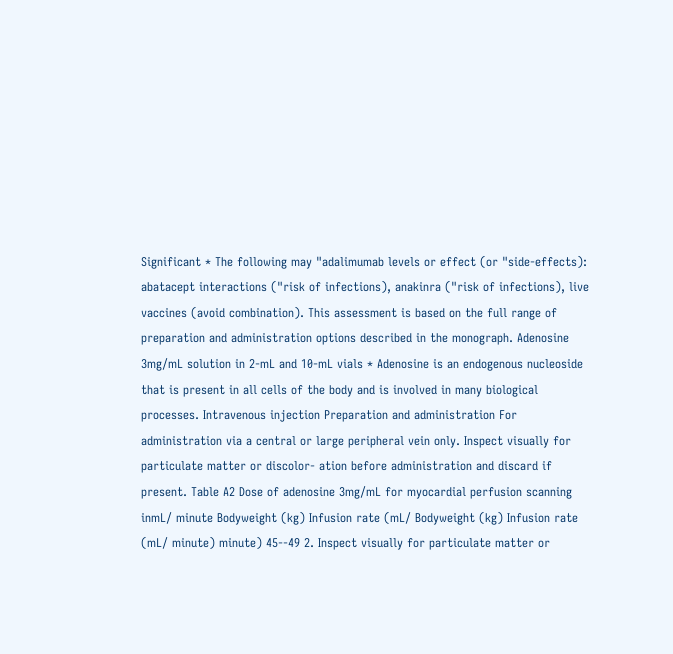Significant * The following may "adalimumab levels or effect (or "side-effects): abatacept interactions ("risk of infections), anakinra ("risk of infections), live vaccines (avoid combination). This assessment is based on the full range of preparation and administration options described in the monograph. Adenosine 3mg/mL solution in 2-mL and 10-mL vials * Adenosine is an endogenous nucleoside that is present in all cells of the body and is involved in many biological processes. Intravenous injection Preparation and administration For administration via a central or large peripheral vein only. Inspect visually for particulate matter or discolor- ation before administration and discard if present. Table A2 Dose of adenosine 3mg/mL for myocardial perfusion scanning inmL/ minute Bodyweight (kg) Infusion rate (mL/ Bodyweight (kg) Infusion rate (mL/ minute) minute) 45--49 2. Inspect visually for particulate matter or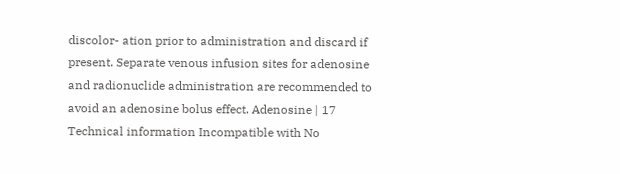discolor- ation prior to administration and discard if present. Separate venous infusion sites for adenosine and radionuclide administration are recommended to avoid an adenosine bolus effect. Adenosine | 17 Technical information Incompatible with No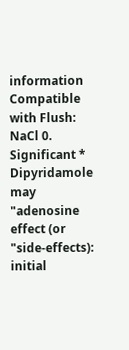information Compatible with Flush: NaCl 0. Significant * Dipyridamole may "adenosine effect (or "side-effects): initial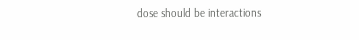dose should be interactions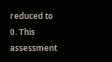reduced to 0. This assessment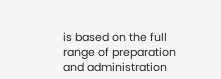is based on the full range of preparation and administration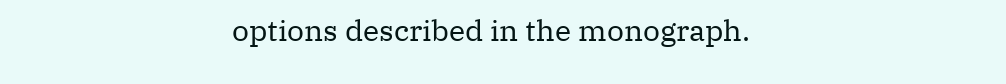options described in the monograph.